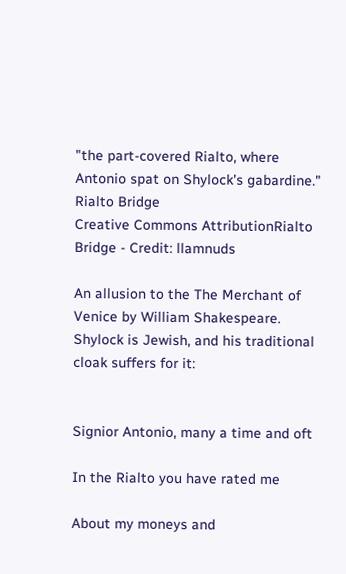"the part-covered Rialto, where Antonio spat on Shylock's gabardine."
Rialto Bridge
Creative Commons AttributionRialto Bridge - Credit: llamnuds

An allusion to the The Merchant of Venice by William Shakespeare. Shylock is Jewish, and his traditional cloak suffers for it:


Signior Antonio, many a time and oft

In the Rialto you have rated me

About my moneys and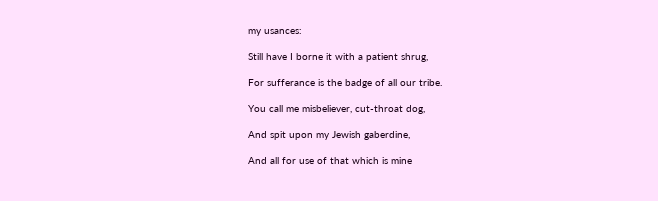my usances:

Still have I borne it with a patient shrug,

For sufferance is the badge of all our tribe.

You call me misbeliever, cut-throat dog,

And spit upon my Jewish gaberdine,

And all for use of that which is mine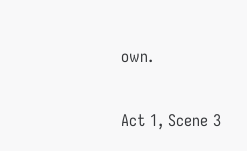own.

Act 1, Scene 3